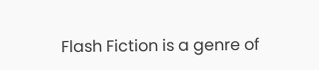Flash Fiction is a genre of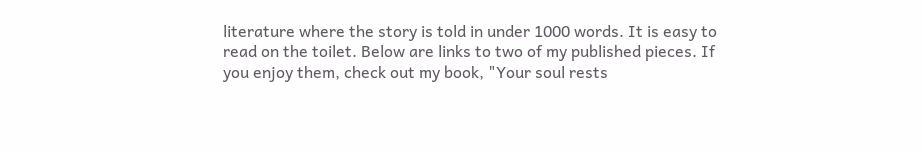literature where the story is told in under 1000 words. It is easy to read on the toilet. Below are links to two of my published pieces. If you enjoy them, check out my book, "Your soul rests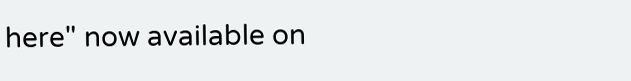here" now available on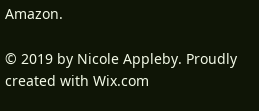Amazon.

© 2019 by Nicole Appleby. Proudly created with Wix.com